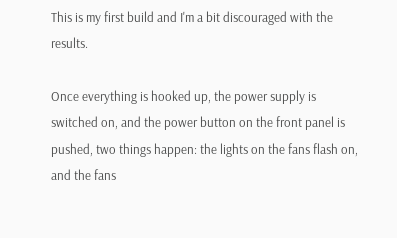This is my first build and I'm a bit discouraged with the results.

Once everything is hooked up, the power supply is switched on, and the power button on the front panel is pushed, two things happen: the lights on the fans flash on, and the fans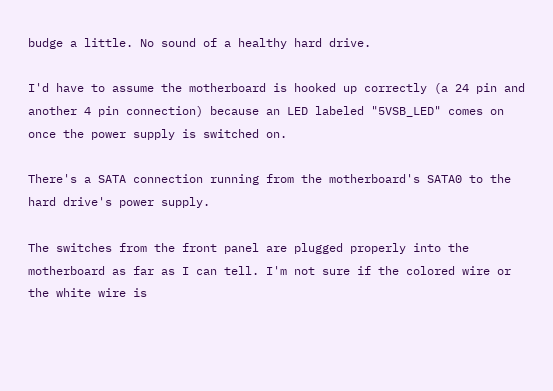budge a little. No sound of a healthy hard drive.

I'd have to assume the motherboard is hooked up correctly (a 24 pin and another 4 pin connection) because an LED labeled "5VSB_LED" comes on once the power supply is switched on.

There's a SATA connection running from the motherboard's SATA0 to the hard drive's power supply.

The switches from the front panel are plugged properly into the motherboard as far as I can tell. I'm not sure if the colored wire or the white wire is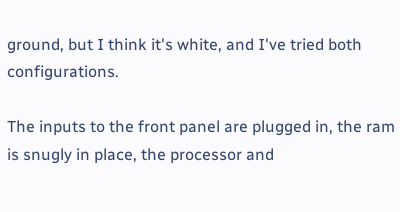ground, but I think it's white, and I've tried both configurations.

The inputs to the front panel are plugged in, the ram is snugly in place, the processor and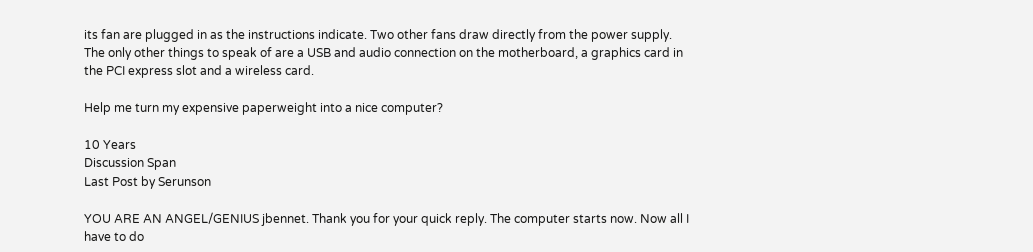its fan are plugged in as the instructions indicate. Two other fans draw directly from the power supply. The only other things to speak of are a USB and audio connection on the motherboard, a graphics card in the PCI express slot and a wireless card.

Help me turn my expensive paperweight into a nice computer?

10 Years
Discussion Span
Last Post by Serunson

YOU ARE AN ANGEL/GENIUS jbennet. Thank you for your quick reply. The computer starts now. Now all I have to do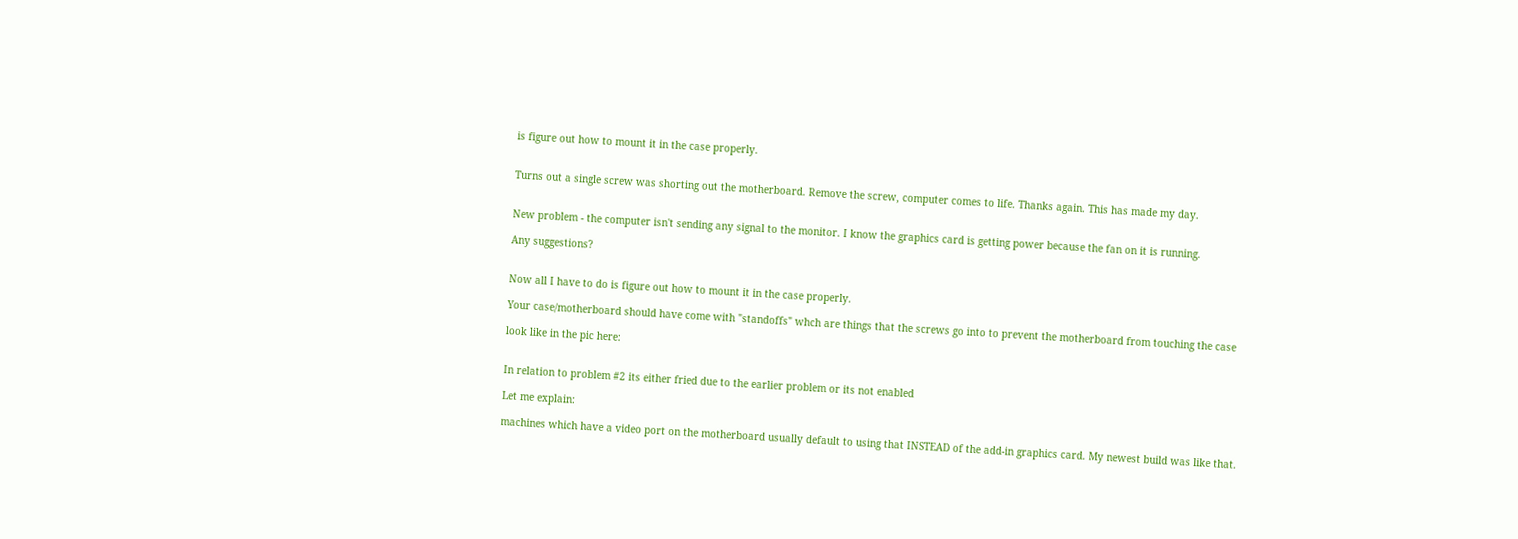is figure out how to mount it in the case properly.


Turns out a single screw was shorting out the motherboard. Remove the screw, computer comes to life. Thanks again. This has made my day.


New problem - the computer isn't sending any signal to the monitor. I know the graphics card is getting power because the fan on it is running.

Any suggestions?


Now all I have to do is figure out how to mount it in the case properly.

Your case/motherboard should have come with "standoffs" whch are things that the screws go into to prevent the motherboard from touching the case

look like in the pic here:


In relation to problem #2 its either fried due to the earlier problem or its not enabled

Let me explain:

machines which have a video port on the motherboard usually default to using that INSTEAD of the add-in graphics card. My newest build was like that.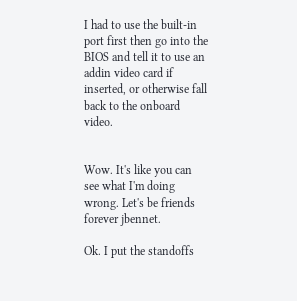I had to use the built-in port first then go into the BIOS and tell it to use an addin video card if inserted, or otherwise fall back to the onboard video.


Wow. It's like you can see what I'm doing wrong. Let's be friends forever jbennet.

Ok. I put the standoffs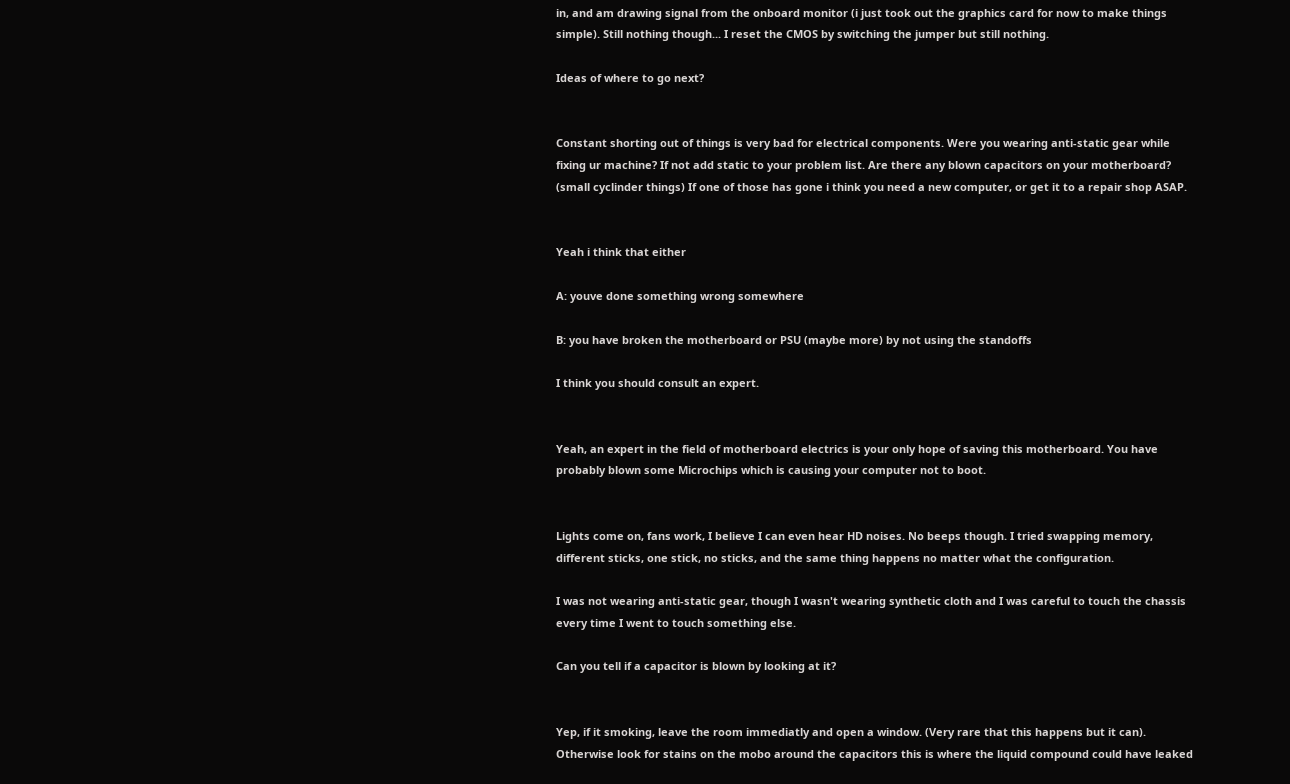in, and am drawing signal from the onboard monitor (i just took out the graphics card for now to make things simple). Still nothing though... I reset the CMOS by switching the jumper but still nothing.

Ideas of where to go next?


Constant shorting out of things is very bad for electrical components. Were you wearing anti-static gear while fixing ur machine? If not add static to your problem list. Are there any blown capacitors on your motherboard? (small cyclinder things) If one of those has gone i think you need a new computer, or get it to a repair shop ASAP.


Yeah i think that either

A: youve done something wrong somewhere

B: you have broken the motherboard or PSU (maybe more) by not using the standoffs

I think you should consult an expert.


Yeah, an expert in the field of motherboard electrics is your only hope of saving this motherboard. You have probably blown some Microchips which is causing your computer not to boot.


Lights come on, fans work, I believe I can even hear HD noises. No beeps though. I tried swapping memory, different sticks, one stick, no sticks, and the same thing happens no matter what the configuration.

I was not wearing anti-static gear, though I wasn't wearing synthetic cloth and I was careful to touch the chassis every time I went to touch something else.

Can you tell if a capacitor is blown by looking at it?


Yep, if it smoking, leave the room immediatly and open a window. (Very rare that this happens but it can).
Otherwise look for stains on the mobo around the capacitors this is where the liquid compound could have leaked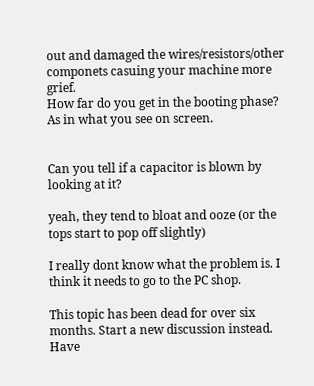out and damaged the wires/resistors/other componets casuing your machine more grief.
How far do you get in the booting phase? As in what you see on screen.


Can you tell if a capacitor is blown by looking at it?

yeah, they tend to bloat and ooze (or the tops start to pop off slightly)

I really dont know what the problem is. I think it needs to go to the PC shop.

This topic has been dead for over six months. Start a new discussion instead.
Have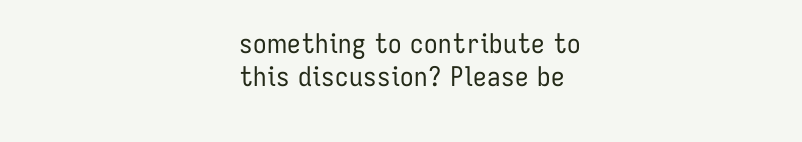something to contribute to this discussion? Please be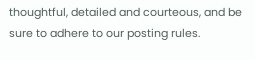thoughtful, detailed and courteous, and be sure to adhere to our posting rules.